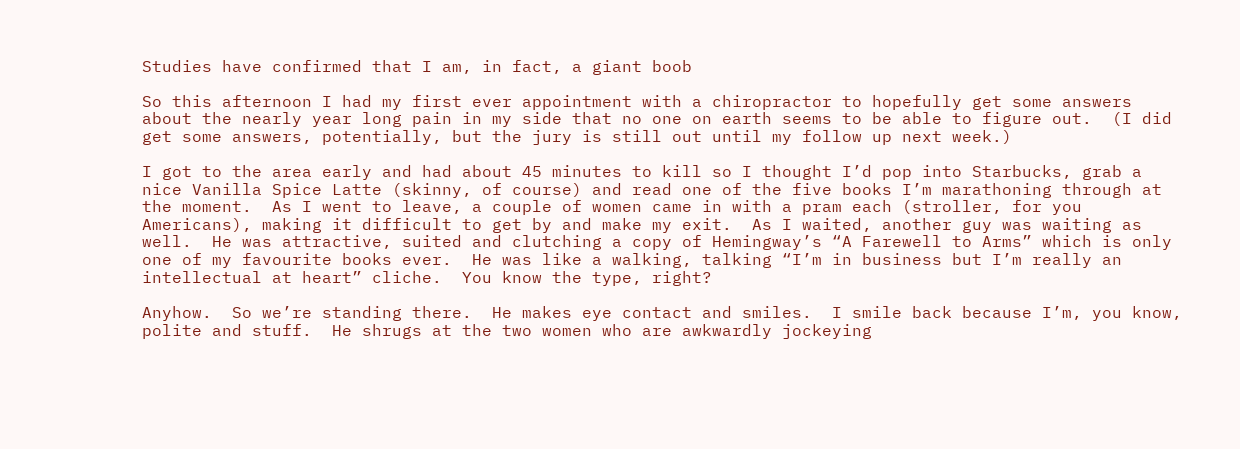Studies have confirmed that I am, in fact, a giant boob

So this afternoon I had my first ever appointment with a chiropractor to hopefully get some answers about the nearly year long pain in my side that no one on earth seems to be able to figure out.  (I did get some answers, potentially, but the jury is still out until my follow up next week.)

I got to the area early and had about 45 minutes to kill so I thought I’d pop into Starbucks, grab a nice Vanilla Spice Latte (skinny, of course) and read one of the five books I’m marathoning through at the moment.  As I went to leave, a couple of women came in with a pram each (stroller, for you Americans), making it difficult to get by and make my exit.  As I waited, another guy was waiting as well.  He was attractive, suited and clutching a copy of Hemingway’s “A Farewell to Arms” which is only one of my favourite books ever.  He was like a walking, talking “I’m in business but I’m really an intellectual at heart” cliche.  You know the type, right?

Anyhow.  So we’re standing there.  He makes eye contact and smiles.  I smile back because I’m, you know, polite and stuff.  He shrugs at the two women who are awkwardly jockeying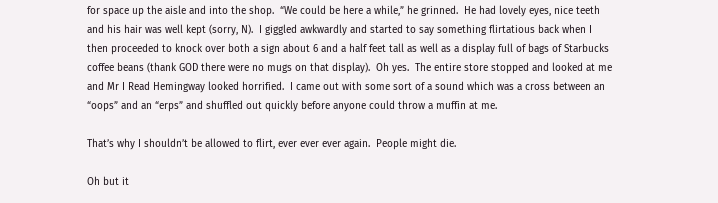for space up the aisle and into the shop.  “We could be here a while,” he grinned.  He had lovely eyes, nice teeth and his hair was well kept (sorry, N).  I giggled awkwardly and started to say something flirtatious back when I then proceeded to knock over both a sign about 6 and a half feet tall as well as a display full of bags of Starbucks coffee beans (thank GOD there were no mugs on that display).  Oh yes.  The entire store stopped and looked at me and Mr I Read Hemingway looked horrified.  I came out with some sort of a sound which was a cross between an “oops” and an “erps” and shuffled out quickly before anyone could throw a muffin at me.

That’s why I shouldn’t be allowed to flirt, ever ever ever again.  People might die.

Oh but it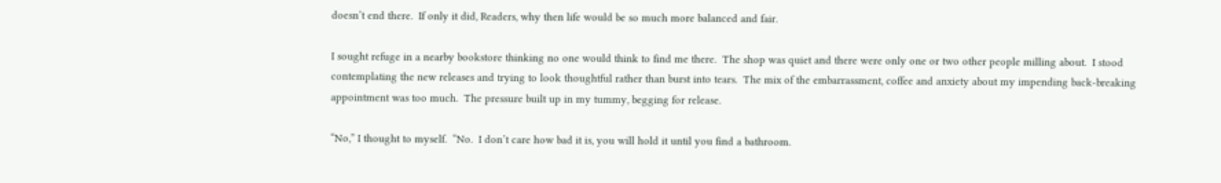doesn’t end there.  If only it did, Readers, why then life would be so much more balanced and fair.

I sought refuge in a nearby bookstore thinking no one would think to find me there.  The shop was quiet and there were only one or two other people milling about.  I stood contemplating the new releases and trying to look thoughtful rather than burst into tears.  The mix of the embarrassment, coffee and anxiety about my impending back-breaking appointment was too much.  The pressure built up in my tummy, begging for release.

“No,” I thought to myself.  “No.  I don’t care how bad it is, you will hold it until you find a bathroom.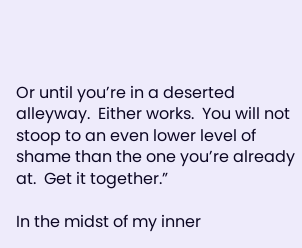Or until you’re in a deserted alleyway.  Either works.  You will not stoop to an even lower level of shame than the one you’re already at.  Get it together.”

In the midst of my inner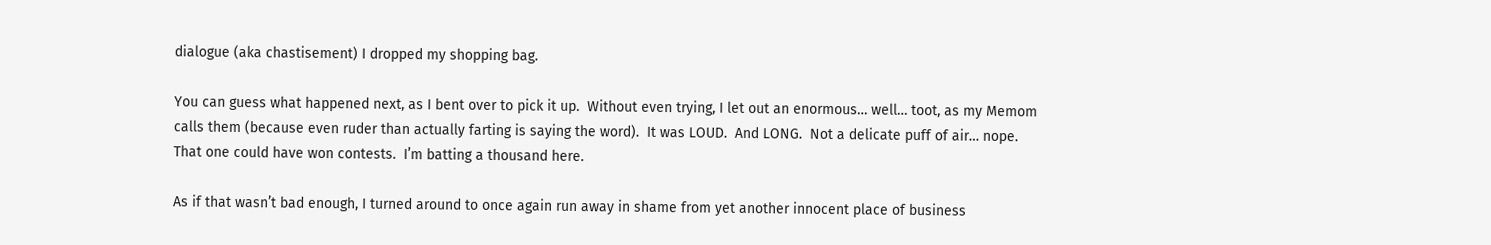dialogue (aka chastisement) I dropped my shopping bag.

You can guess what happened next, as I bent over to pick it up.  Without even trying, I let out an enormous… well… toot, as my Memom calls them (because even ruder than actually farting is saying the word).  It was LOUD.  And LONG.  Not a delicate puff of air… nope.  That one could have won contests.  I’m batting a thousand here.

As if that wasn’t bad enough, I turned around to once again run away in shame from yet another innocent place of business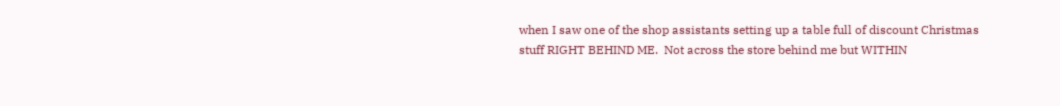when I saw one of the shop assistants setting up a table full of discount Christmas stuff RIGHT BEHIND ME.  Not across the store behind me but WITHIN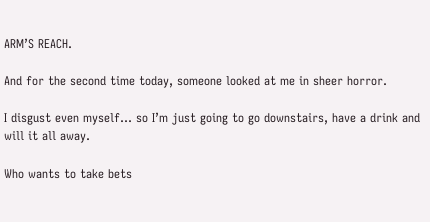ARM’S REACH.

And for the second time today, someone looked at me in sheer horror.

I disgust even myself… so I’m just going to go downstairs, have a drink and will it all away.

Who wants to take bets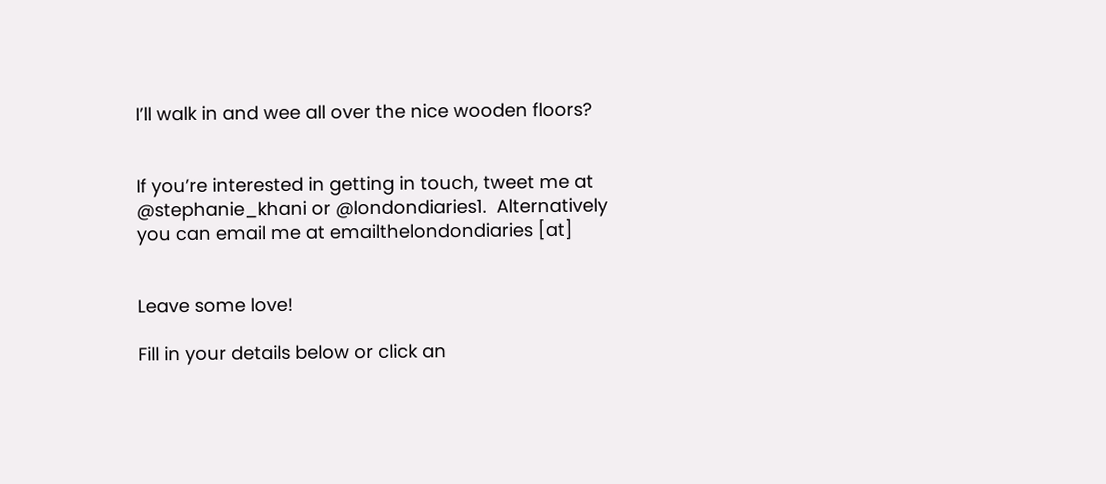I’ll walk in and wee all over the nice wooden floors?


If you’re interested in getting in touch, tweet me at @stephanie_khani or @londondiaries1.  Alternatively you can email me at emailthelondondiaries [at]


Leave some love!

Fill in your details below or click an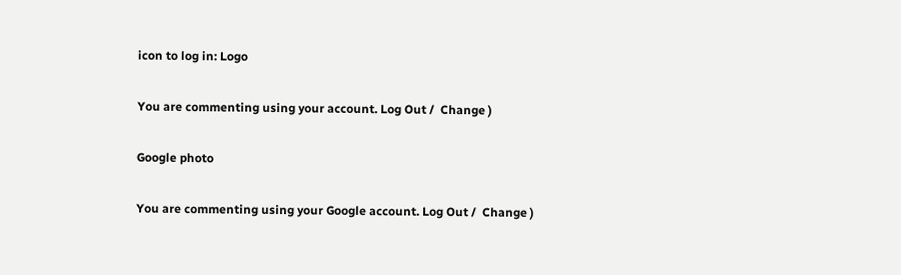icon to log in: Logo

You are commenting using your account. Log Out /  Change )

Google photo

You are commenting using your Google account. Log Out /  Change )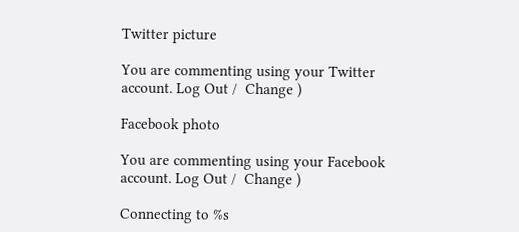Twitter picture

You are commenting using your Twitter account. Log Out /  Change )

Facebook photo

You are commenting using your Facebook account. Log Out /  Change )

Connecting to %s